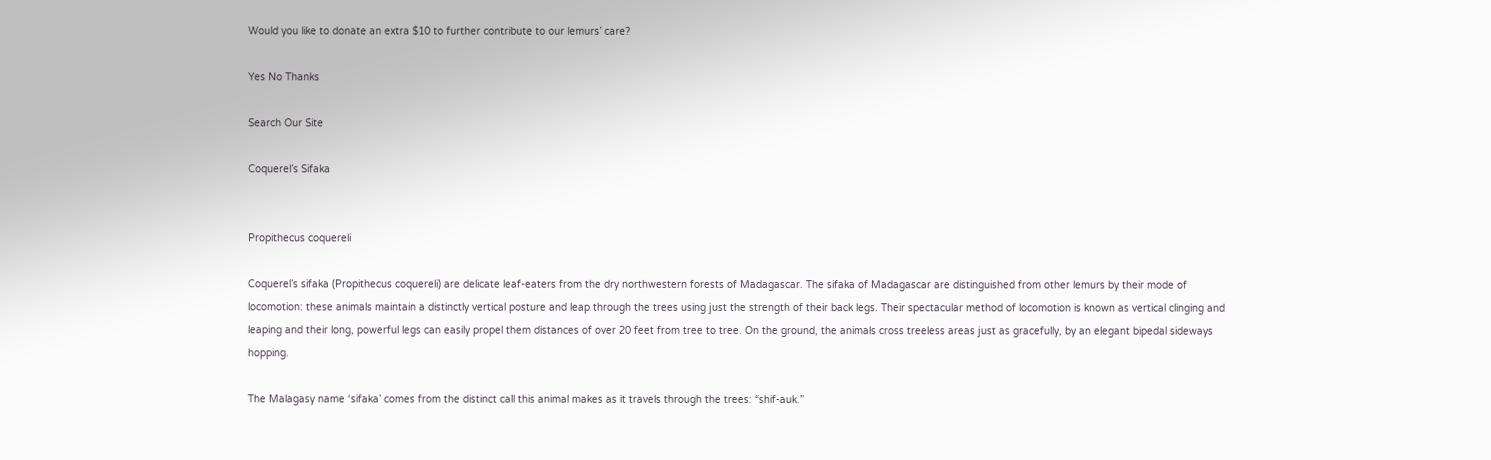Would you like to donate an extra $10 to further contribute to our lemurs’ care?

Yes No Thanks

Search Our Site

Coquerel’s Sifaka


Propithecus coquereli

Coquerel’s sifaka (Propithecus coquereli) are delicate leaf-eaters from the dry northwestern forests of Madagascar. The sifaka of Madagascar are distinguished from other lemurs by their mode of locomotion: these animals maintain a distinctly vertical posture and leap through the trees using just the strength of their back legs. Their spectacular method of locomotion is known as vertical clinging and leaping and their long, powerful legs can easily propel them distances of over 20 feet from tree to tree. On the ground, the animals cross treeless areas just as gracefully, by an elegant bipedal sideways hopping.

The Malagasy name ‘sifaka’ comes from the distinct call this animal makes as it travels through the trees: “shif-auk.”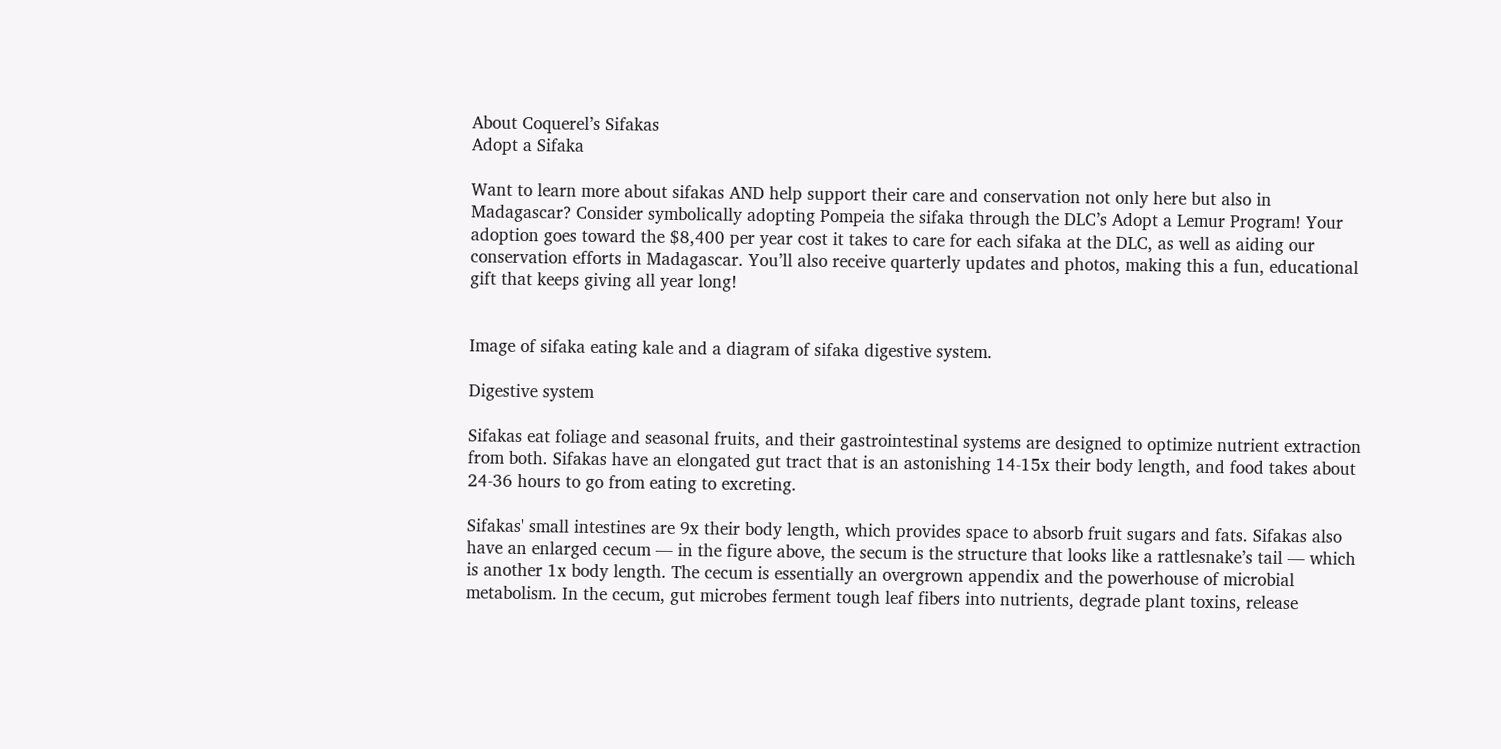About Coquerel’s Sifakas
Adopt a Sifaka

Want to learn more about sifakas AND help support their care and conservation not only here but also in Madagascar? Consider symbolically adopting Pompeia the sifaka through the DLC’s Adopt a Lemur Program! Your adoption goes toward the $8,400 per year cost it takes to care for each sifaka at the DLC, as well as aiding our conservation efforts in Madagascar. You’ll also receive quarterly updates and photos, making this a fun, educational gift that keeps giving all year long!


Image of sifaka eating kale and a diagram of sifaka digestive system.

Digestive system

Sifakas eat foliage and seasonal fruits, and their gastrointestinal systems are designed to optimize nutrient extraction from both. Sifakas have an elongated gut tract that is an astonishing 14-15x their body length, and food takes about 24-36 hours to go from eating to excreting.

Sifakas' small intestines are 9x their body length, which provides space to absorb fruit sugars and fats. Sifakas also have an enlarged cecum — in the figure above, the secum is the structure that looks like a rattlesnake’s tail — which is another 1x body length. The cecum is essentially an overgrown appendix and the powerhouse of microbial metabolism. In the cecum, gut microbes ferment tough leaf fibers into nutrients, degrade plant toxins, release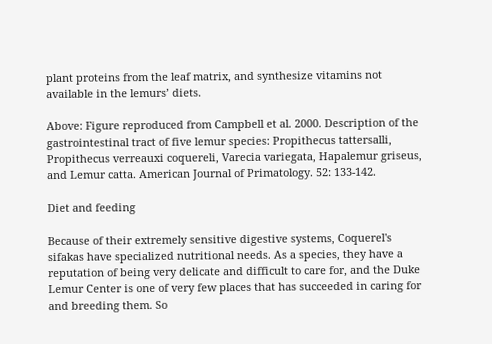plant proteins from the leaf matrix, and synthesize vitamins not available in the lemurs’ diets.

Above: Figure reproduced from Campbell et al. 2000. Description of the gastrointestinal tract of five lemur species: Propithecus tattersalli, Propithecus verreauxi coquereli, Varecia variegata, Hapalemur griseus, and Lemur catta. American Journal of Primatology. 52: 133-142.

Diet and feeding

Because of their extremely sensitive digestive systems, Coquerel's sifakas have specialized nutritional needs. As a species, they have a reputation of being very delicate and difficult to care for, and the Duke Lemur Center is one of very few places that has succeeded in caring for and breeding them. So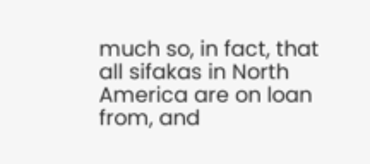much so, in fact, that all sifakas in North America are on loan from, and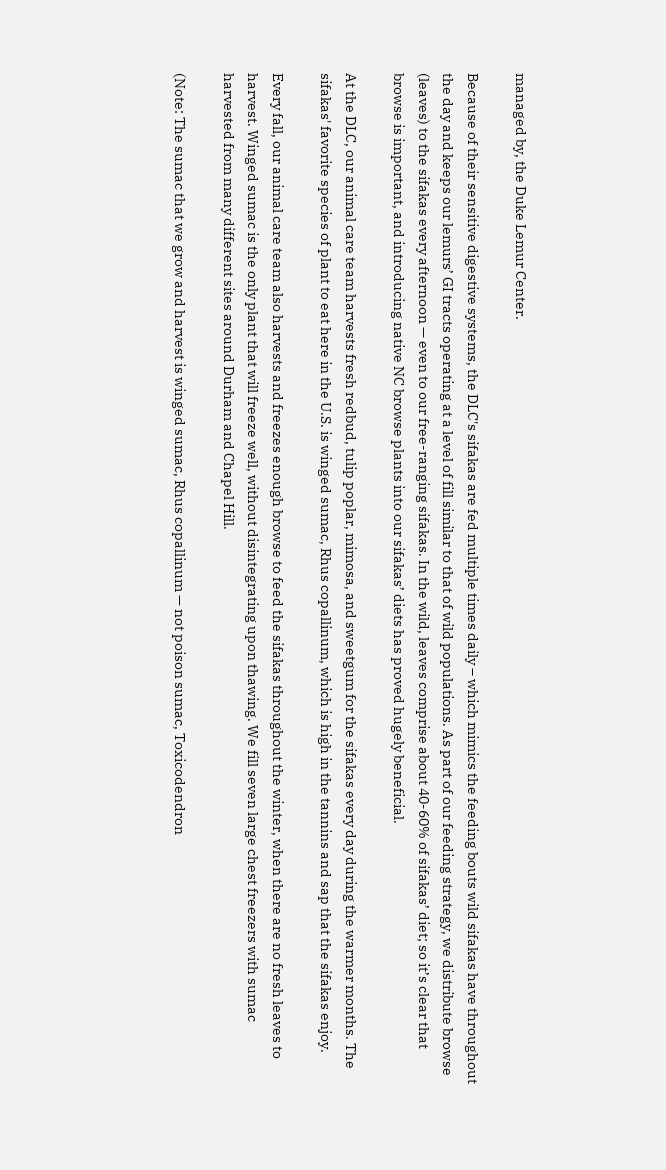managed by, the Duke Lemur Center.

Because of their sensitive digestive systems, the DLC's sifakas are fed multiple times daily – which mimics the feeding bouts wild sifakas have throughout the day and keeps our lemurs’ GI tracts operating at a level of fill similar to that of wild populations. As part of our feeding strategy, we distribute browse (leaves) to the sifakas every afternoon — even to our free-ranging sifakas. In the wild, leaves comprise about 40-60% of sifakas’ diet; so it’s clear that browse is important, and introducing native NC browse plants into our sifakas’ diets has proved hugely beneficial.

At the DLC, our animal care team harvests fresh redbud, tulip poplar, mimosa, and sweetgum for the sifakas every day during the warmer months. The sifakas' favorite species of plant to eat here in the U.S. is winged sumac, Rhus copallinum, which is high in the tannins and sap that the sifakas enjoy.

Every fall, our animal care team also harvests and freezes enough browse to feed the sifakas throughout the winter, when there are no fresh leaves to harvest. Winged sumac is the only plant that will freeze well, without disintegrating upon thawing. We fill seven large chest freezers with sumac harvested from many different sites around Durham and Chapel Hill.

(Note: The sumac that we grow and harvest is winged sumac, Rhus copallinum — not poison sumac, Toxicodendron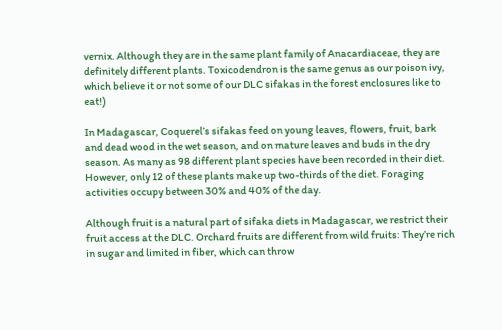vernix. Although they are in the same plant family of Anacardiaceae, they are definitely different plants. Toxicodendron is the same genus as our poison ivy, which believe it or not some of our DLC sifakas in the forest enclosures like to eat!)

In Madagascar, Coquerel’s sifakas feed on young leaves, flowers, fruit, bark and dead wood in the wet season, and on mature leaves and buds in the dry season. As many as 98 different plant species have been recorded in their diet. However, only 12 of these plants make up two-thirds of the diet. Foraging activities occupy between 30% and 40% of the day.

Although fruit is a natural part of sifaka diets in Madagascar, we restrict their fruit access at the DLC. Orchard fruits are different from wild fruits: They’re rich in sugar and limited in fiber, which can throw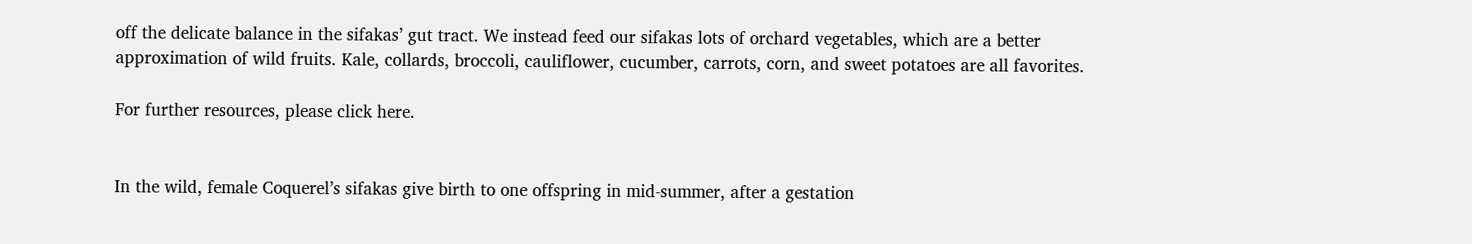off the delicate balance in the sifakas’ gut tract. We instead feed our sifakas lots of orchard vegetables, which are a better approximation of wild fruits. Kale, collards, broccoli, cauliflower, cucumber, carrots, corn, and sweet potatoes are all favorites.

For further resources, please click here.


In the wild, female Coquerel’s sifakas give birth to one offspring in mid-summer, after a gestation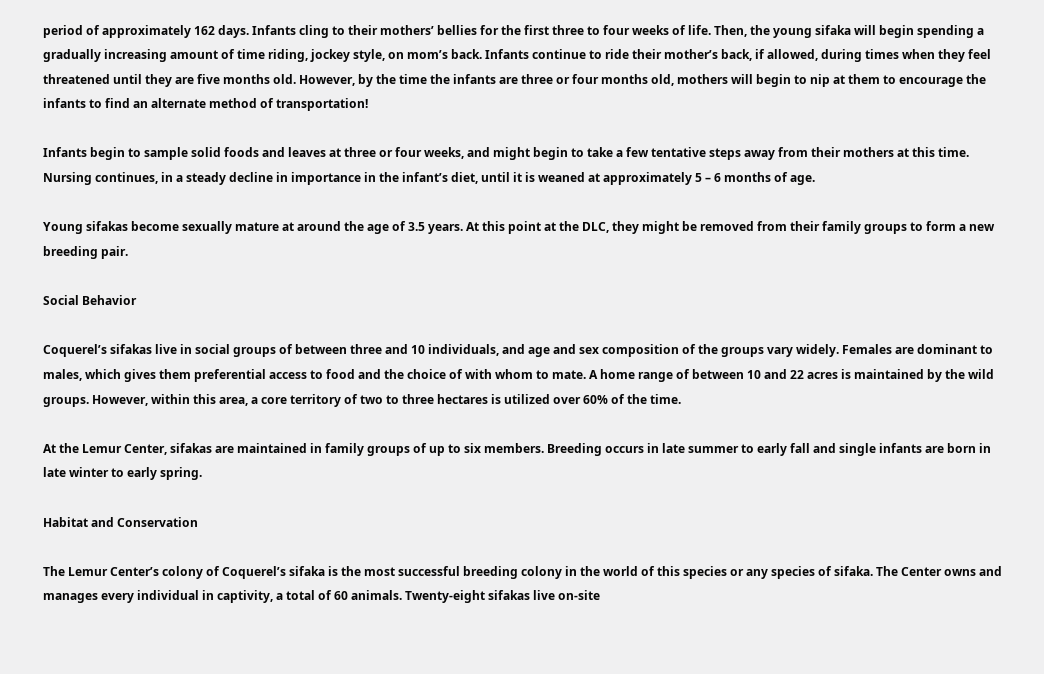period of approximately 162 days. Infants cling to their mothers’ bellies for the first three to four weeks of life. Then, the young sifaka will begin spending a gradually increasing amount of time riding, jockey style, on mom’s back. Infants continue to ride their mother’s back, if allowed, during times when they feel threatened until they are five months old. However, by the time the infants are three or four months old, mothers will begin to nip at them to encourage the infants to find an alternate method of transportation!

Infants begin to sample solid foods and leaves at three or four weeks, and might begin to take a few tentative steps away from their mothers at this time. Nursing continues, in a steady decline in importance in the infant’s diet, until it is weaned at approximately 5 – 6 months of age.

Young sifakas become sexually mature at around the age of 3.5 years. At this point at the DLC, they might be removed from their family groups to form a new breeding pair.

Social Behavior

Coquerel’s sifakas live in social groups of between three and 10 individuals, and age and sex composition of the groups vary widely. Females are dominant to males, which gives them preferential access to food and the choice of with whom to mate. A home range of between 10 and 22 acres is maintained by the wild groups. However, within this area, a core territory of two to three hectares is utilized over 60% of the time.

At the Lemur Center, sifakas are maintained in family groups of up to six members. Breeding occurs in late summer to early fall and single infants are born in late winter to early spring.

Habitat and Conservation

The Lemur Center’s colony of Coquerel’s sifaka is the most successful breeding colony in the world of this species or any species of sifaka. The Center owns and manages every individual in captivity, a total of 60 animals. Twenty-eight sifakas live on-site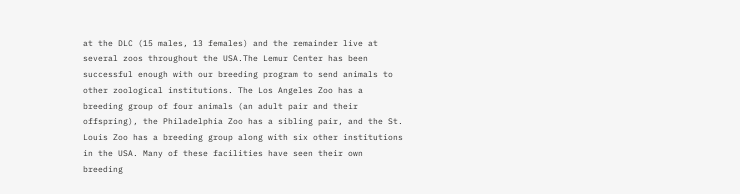at the DLC (15 males, 13 females) and the remainder live at several zoos throughout the USA.The Lemur Center has been successful enough with our breeding program to send animals to other zoological institutions. The Los Angeles Zoo has a breeding group of four animals (an adult pair and their offspring), the Philadelphia Zoo has a sibling pair, and the St. Louis Zoo has a breeding group along with six other institutions in the USA. Many of these facilities have seen their own breeding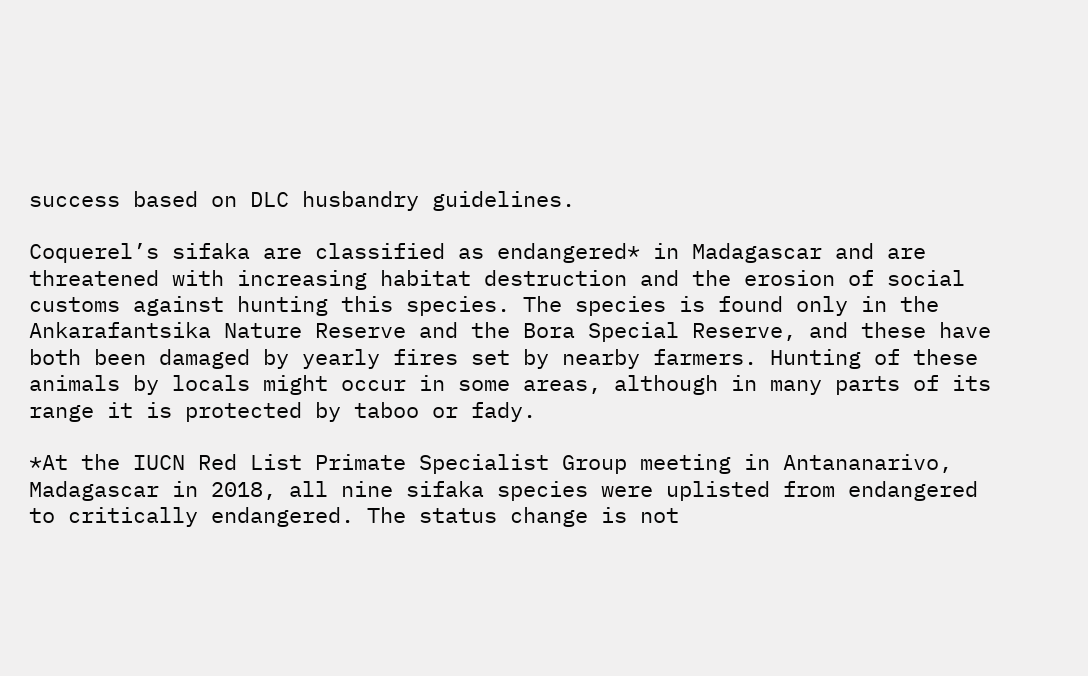success based on DLC husbandry guidelines.

Coquerel’s sifaka are classified as endangered* in Madagascar and are threatened with increasing habitat destruction and the erosion of social customs against hunting this species. The species is found only in the Ankarafantsika Nature Reserve and the Bora Special Reserve, and these have both been damaged by yearly fires set by nearby farmers. Hunting of these animals by locals might occur in some areas, although in many parts of its range it is protected by taboo or fady.

*At the IUCN Red List Primate Specialist Group meeting in Antananarivo, Madagascar in 2018, all nine sifaka species were uplisted from endangered to critically endangered. The status change is not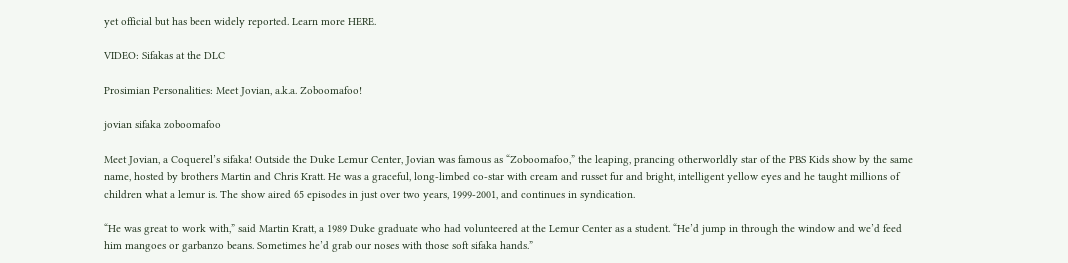yet official but has been widely reported. Learn more HERE.

VIDEO: Sifakas at the DLC

Prosimian Personalities: Meet Jovian, a.k.a. Zoboomafoo!

jovian sifaka zoboomafoo

Meet Jovian, a Coquerel’s sifaka! Outside the Duke Lemur Center, Jovian was famous as “Zoboomafoo,” the leaping, prancing otherworldly star of the PBS Kids show by the same name, hosted by brothers Martin and Chris Kratt. He was a graceful, long-limbed co-star with cream and russet fur and bright, intelligent yellow eyes and he taught millions of children what a lemur is. The show aired 65 episodes in just over two years, 1999-2001, and continues in syndication.

“He was great to work with,” said Martin Kratt, a 1989 Duke graduate who had volunteered at the Lemur Center as a student. “He’d jump in through the window and we’d feed him mangoes or garbanzo beans. Sometimes he’d grab our noses with those soft sifaka hands.”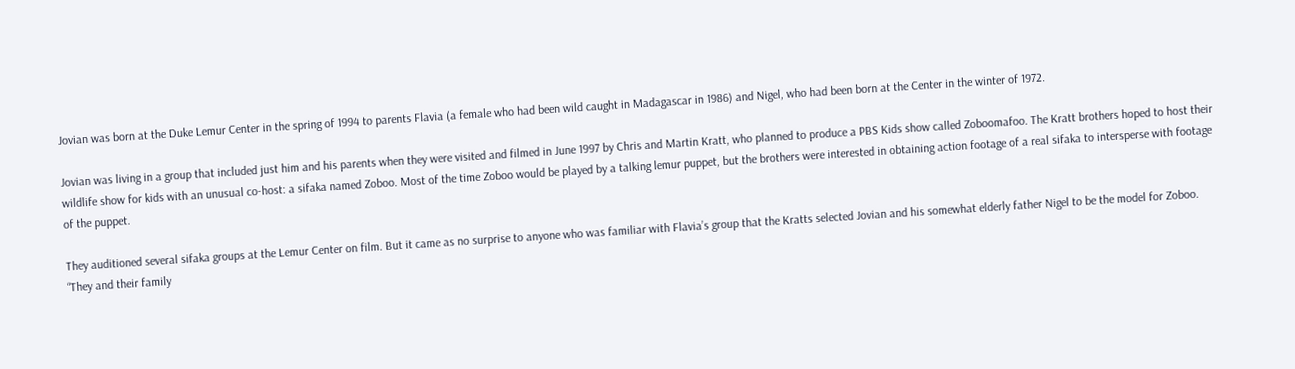Jovian was born at the Duke Lemur Center in the spring of 1994 to parents Flavia (a female who had been wild caught in Madagascar in 1986) and Nigel, who had been born at the Center in the winter of 1972.

Jovian was living in a group that included just him and his parents when they were visited and filmed in June 1997 by Chris and Martin Kratt, who planned to produce a PBS Kids show called Zoboomafoo. The Kratt brothers hoped to host their wildlife show for kids with an unusual co-host: a sifaka named Zoboo. Most of the time Zoboo would be played by a talking lemur puppet, but the brothers were interested in obtaining action footage of a real sifaka to intersperse with footage of the puppet.

They auditioned several sifaka groups at the Lemur Center on film. But it came as no surprise to anyone who was familiar with Flavia’s group that the Kratts selected Jovian and his somewhat elderly father Nigel to be the model for Zoboo. “They and their family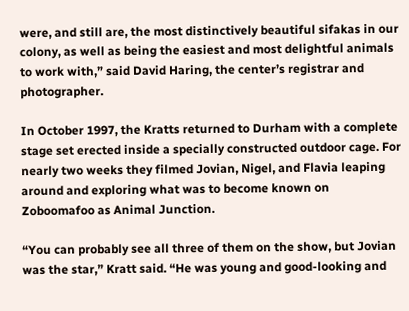were, and still are, the most distinctively beautiful sifakas in our colony, as well as being the easiest and most delightful animals to work with,” said David Haring, the center’s registrar and photographer.

In October 1997, the Kratts returned to Durham with a complete stage set erected inside a specially constructed outdoor cage. For nearly two weeks they filmed Jovian, Nigel, and Flavia leaping around and exploring what was to become known on Zoboomafoo as Animal Junction.

“You can probably see all three of them on the show, but Jovian was the star,” Kratt said. “He was young and good-looking and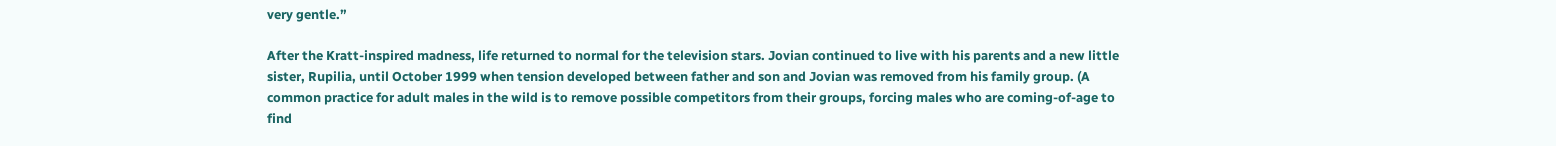very gentle.”

After the Kratt-inspired madness, life returned to normal for the television stars. Jovian continued to live with his parents and a new little sister, Rupilia, until October 1999 when tension developed between father and son and Jovian was removed from his family group. (A common practice for adult males in the wild is to remove possible competitors from their groups, forcing males who are coming-of-age to find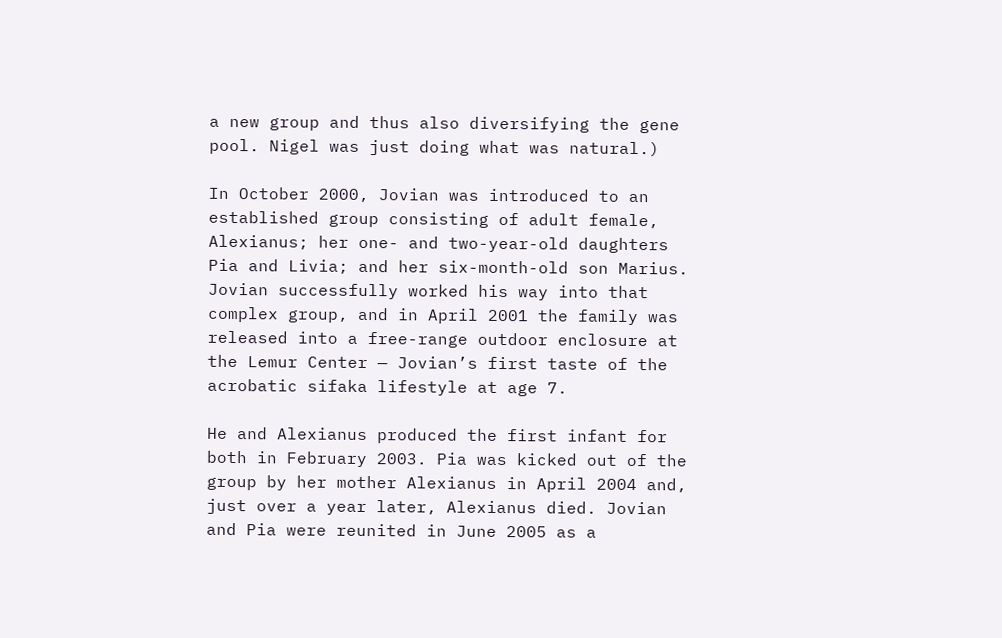a new group and thus also diversifying the gene pool. Nigel was just doing what was natural.)

In October 2000, Jovian was introduced to an established group consisting of adult female, Alexianus; her one- and two-year-old daughters Pia and Livia; and her six-month-old son Marius. Jovian successfully worked his way into that complex group, and in April 2001 the family was released into a free-range outdoor enclosure at the Lemur Center — Jovian’s first taste of the acrobatic sifaka lifestyle at age 7.

He and Alexianus produced the first infant for both in February 2003. Pia was kicked out of the group by her mother Alexianus in April 2004 and, just over a year later, Alexianus died. Jovian and Pia were reunited in June 2005 as a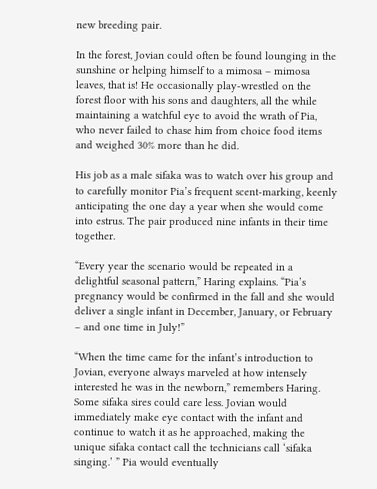new breeding pair.

In the forest, Jovian could often be found lounging in the sunshine or helping himself to a mimosa – mimosa leaves, that is! He occasionally play-wrestled on the forest floor with his sons and daughters, all the while maintaining a watchful eye to avoid the wrath of Pia, who never failed to chase him from choice food items and weighed 30% more than he did.

His job as a male sifaka was to watch over his group and to carefully monitor Pia’s frequent scent-marking, keenly anticipating the one day a year when she would come into estrus. The pair produced nine infants in their time together.

“Every year the scenario would be repeated in a delightful seasonal pattern,” Haring explains. “Pia’s pregnancy would be confirmed in the fall and she would deliver a single infant in December, January, or February – and one time in July!”

“When the time came for the infant’s introduction to Jovian, everyone always marveled at how intensely interested he was in the newborn,” remembers Haring. Some sifaka sires could care less. Jovian would immediately make eye contact with the infant and continue to watch it as he approached, making the unique sifaka contact call the technicians call ‘sifaka singing.’ ” Pia would eventually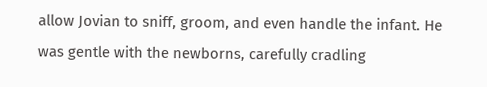allow Jovian to sniff, groom, and even handle the infant. He was gentle with the newborns, carefully cradling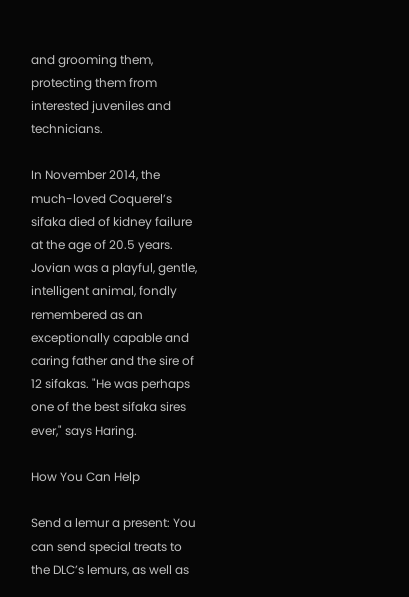and grooming them, protecting them from interested juveniles and technicians.

In November 2014, the much-loved Coquerel’s sifaka died of kidney failure at the age of 20.5 years. Jovian was a playful, gentle, intelligent animal, fondly remembered as an exceptionally capable and caring father and the sire of 12 sifakas. "He was perhaps one of the best sifaka sires ever," says Haring.

How You Can Help

Send a lemur a present: You can send special treats to the DLC’s lemurs, as well as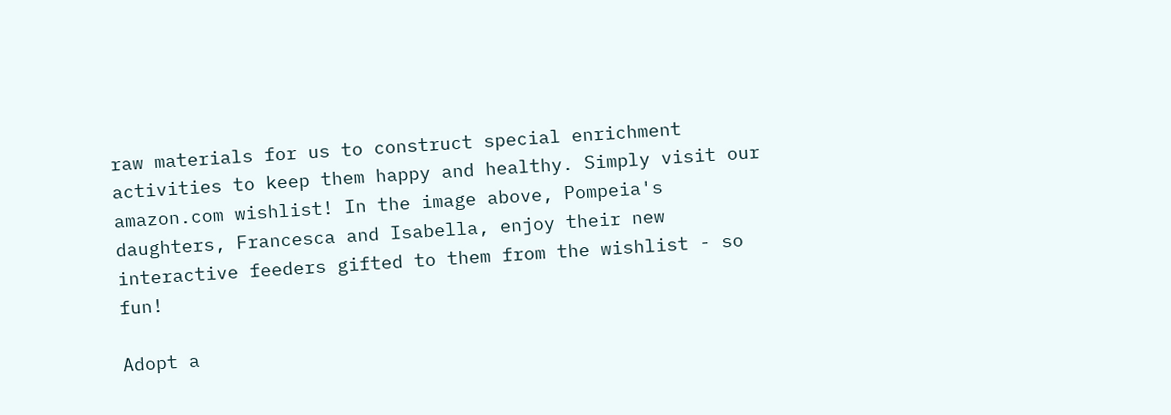raw materials for us to construct special enrichment activities to keep them happy and healthy. Simply visit our amazon.com wishlist! In the image above, Pompeia's daughters, Francesca and Isabella, enjoy their new interactive feeders gifted to them from the wishlist - so fun!

Adopt a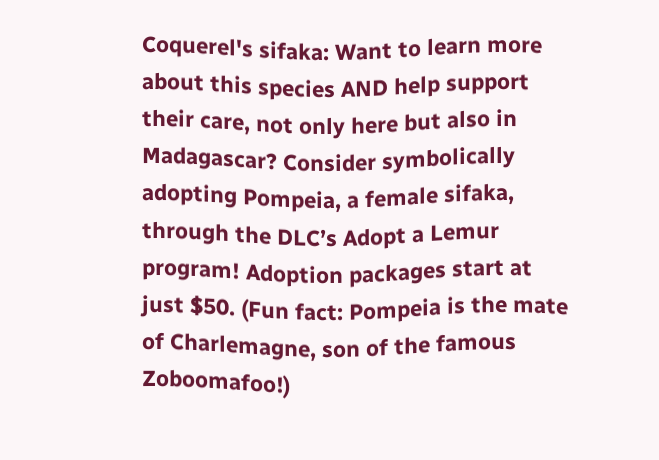Coquerel's sifaka: Want to learn more about this species AND help support their care, not only here but also in Madagascar? Consider symbolically adopting Pompeia, a female sifaka, through the DLC’s Adopt a Lemur program! Adoption packages start at just $50. (Fun fact: Pompeia is the mate of Charlemagne, son of the famous Zoboomafoo!)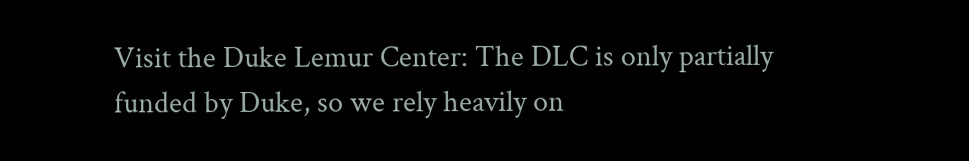Visit the Duke Lemur Center: The DLC is only partially funded by Duke, so we rely heavily on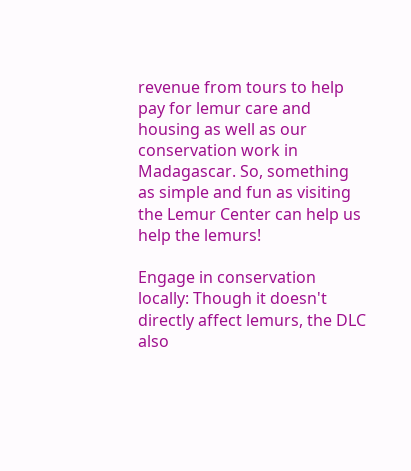revenue from tours to help pay for lemur care and housing as well as our conservation work in Madagascar. So, something as simple and fun as visiting the Lemur Center can help us help the lemurs!

Engage in conservation locally: Though it doesn't directly affect lemurs, the DLC also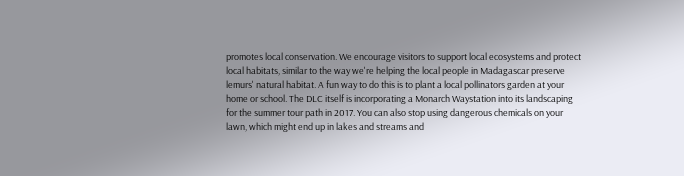promotes local conservation. We encourage visitors to support local ecosystems and protect local habitats, similar to the way we're helping the local people in Madagascar preserve lemurs' natural habitat. A fun way to do this is to plant a local pollinators garden at your home or school. The DLC itself is incorporating a Monarch Waystation into its landscaping for the summer tour path in 2017. You can also stop using dangerous chemicals on your lawn, which might end up in lakes and streams and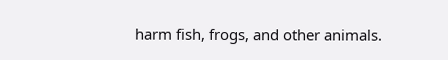harm fish, frogs, and other animals.